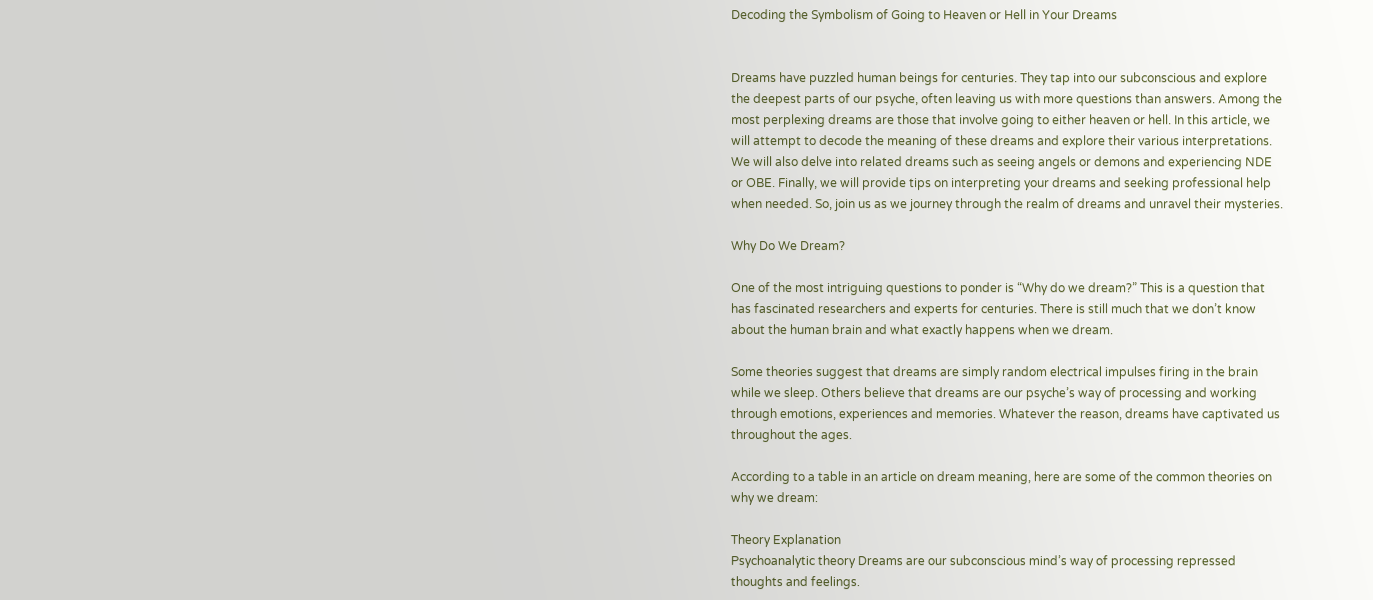Decoding the Symbolism of Going to Heaven or Hell in Your Dreams


Dreams have puzzled human beings for centuries. They tap into our subconscious and explore the deepest parts of our psyche, often leaving us with more questions than answers. Among the most perplexing dreams are those that involve going to either heaven or hell. In this article, we will attempt to decode the meaning of these dreams and explore their various interpretations. We will also delve into related dreams such as seeing angels or demons and experiencing NDE or OBE. Finally, we will provide tips on interpreting your dreams and seeking professional help when needed. So, join us as we journey through the realm of dreams and unravel their mysteries.

Why Do We Dream?

One of the most intriguing questions to ponder is “Why do we dream?” This is a question that has fascinated researchers and experts for centuries. There is still much that we don’t know about the human brain and what exactly happens when we dream.

Some theories suggest that dreams are simply random electrical impulses firing in the brain while we sleep. Others believe that dreams are our psyche’s way of processing and working through emotions, experiences and memories. Whatever the reason, dreams have captivated us throughout the ages.

According to a table in an article on dream meaning, here are some of the common theories on why we dream:

Theory Explanation
Psychoanalytic theory Dreams are our subconscious mind’s way of processing repressed thoughts and feelings.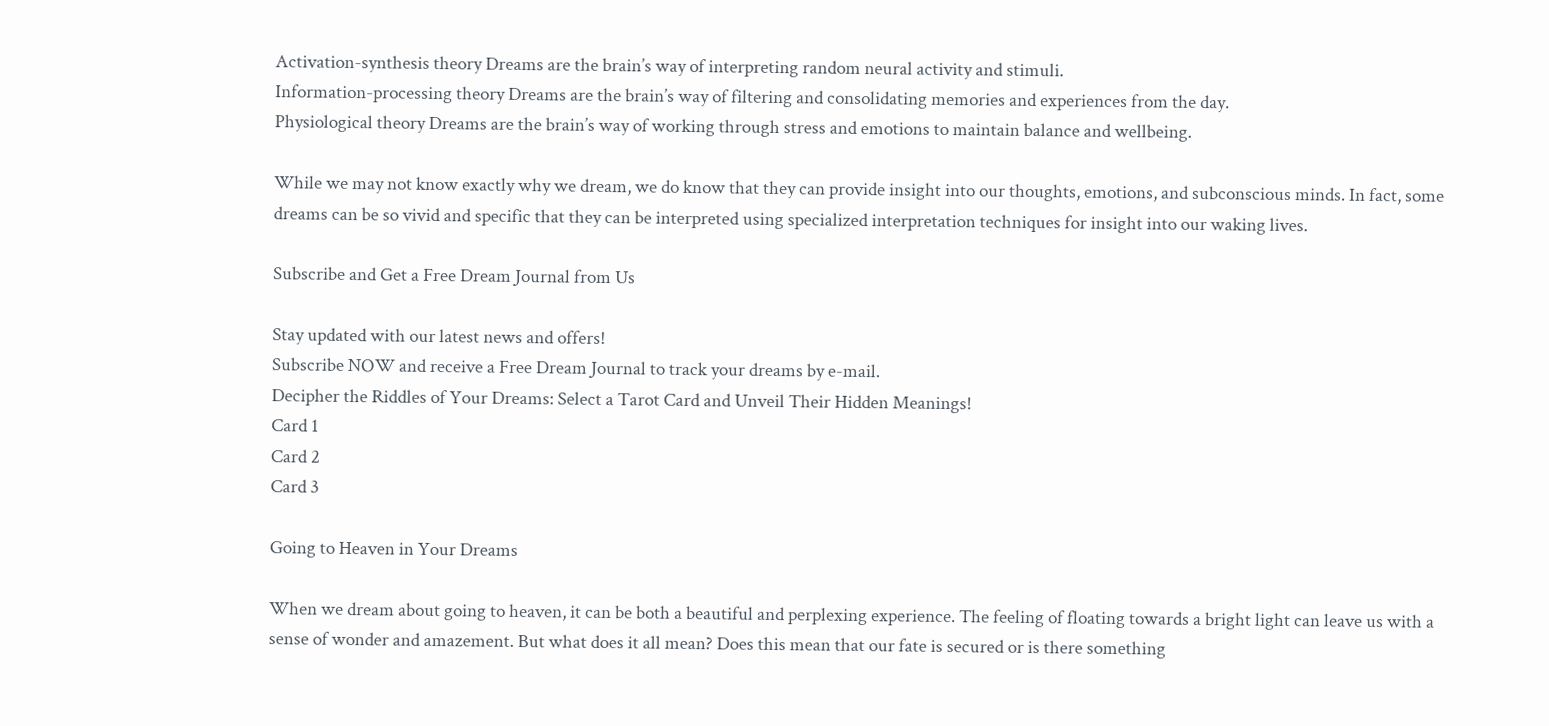Activation-synthesis theory Dreams are the brain’s way of interpreting random neural activity and stimuli.
Information-processing theory Dreams are the brain’s way of filtering and consolidating memories and experiences from the day.
Physiological theory Dreams are the brain’s way of working through stress and emotions to maintain balance and wellbeing.

While we may not know exactly why we dream, we do know that they can provide insight into our thoughts, emotions, and subconscious minds. In fact, some dreams can be so vivid and specific that they can be interpreted using specialized interpretation techniques for insight into our waking lives.

Subscribe and Get a Free Dream Journal from Us

Stay updated with our latest news and offers!
Subscribe NOW and receive a Free Dream Journal to track your dreams by e-mail.
Decipher the Riddles of Your Dreams: Select a Tarot Card and Unveil Their Hidden Meanings!
Card 1
Card 2
Card 3

Going to Heaven in Your Dreams

When we dream about going to heaven, it can be both a beautiful and perplexing experience. The feeling of floating towards a bright light can leave us with a sense of wonder and amazement. But what does it all mean? Does this mean that our fate is secured or is there something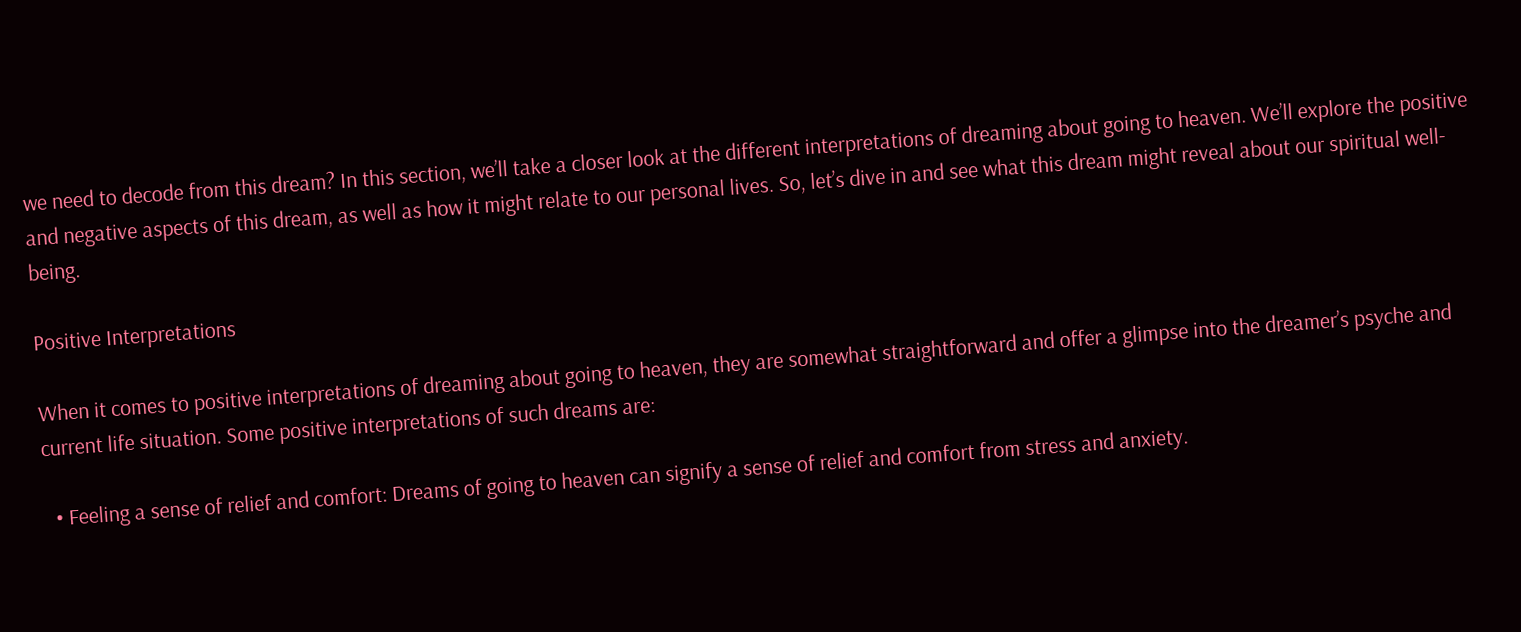we need to decode from this dream? In this section, we’ll take a closer look at the different interpretations of dreaming about going to heaven. We’ll explore the positive and negative aspects of this dream, as well as how it might relate to our personal lives. So, let’s dive in and see what this dream might reveal about our spiritual well-being.

Positive Interpretations

When it comes to positive interpretations of dreaming about going to heaven, they are somewhat straightforward and offer a glimpse into the dreamer’s psyche and current life situation. Some positive interpretations of such dreams are:

  • Feeling a sense of relief and comfort: Dreams of going to heaven can signify a sense of relief and comfort from stress and anxiety.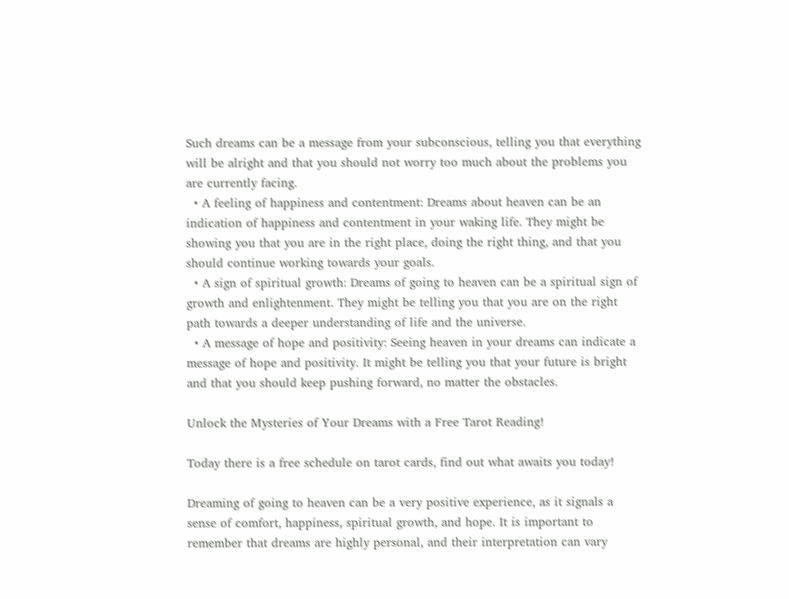Such dreams can be a message from your subconscious, telling you that everything will be alright and that you should not worry too much about the problems you are currently facing.
  • A feeling of happiness and contentment: Dreams about heaven can be an indication of happiness and contentment in your waking life. They might be showing you that you are in the right place, doing the right thing, and that you should continue working towards your goals.
  • A sign of spiritual growth: Dreams of going to heaven can be a spiritual sign of growth and enlightenment. They might be telling you that you are on the right path towards a deeper understanding of life and the universe.
  • A message of hope and positivity: Seeing heaven in your dreams can indicate a message of hope and positivity. It might be telling you that your future is bright and that you should keep pushing forward, no matter the obstacles.

Unlock the Mysteries of Your Dreams with a Free Tarot Reading!

Today there is a free schedule on tarot cards, find out what awaits you today!

Dreaming of going to heaven can be a very positive experience, as it signals a sense of comfort, happiness, spiritual growth, and hope. It is important to remember that dreams are highly personal, and their interpretation can vary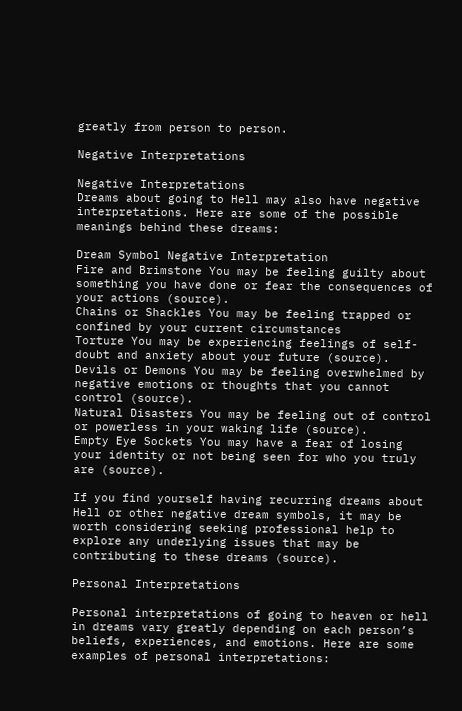greatly from person to person.

Negative Interpretations

Negative Interpretations
Dreams about going to Hell may also have negative interpretations. Here are some of the possible meanings behind these dreams:

Dream Symbol Negative Interpretation
Fire and Brimstone You may be feeling guilty about something you have done or fear the consequences of your actions (source).
Chains or Shackles You may be feeling trapped or confined by your current circumstances
Torture You may be experiencing feelings of self-doubt and anxiety about your future (source).
Devils or Demons You may be feeling overwhelmed by negative emotions or thoughts that you cannot control (source).
Natural Disasters You may be feeling out of control or powerless in your waking life (source).
Empty Eye Sockets You may have a fear of losing your identity or not being seen for who you truly are (source).

If you find yourself having recurring dreams about Hell or other negative dream symbols, it may be worth considering seeking professional help to explore any underlying issues that may be contributing to these dreams (source).

Personal Interpretations

Personal interpretations of going to heaven or hell in dreams vary greatly depending on each person’s beliefs, experiences, and emotions. Here are some examples of personal interpretations: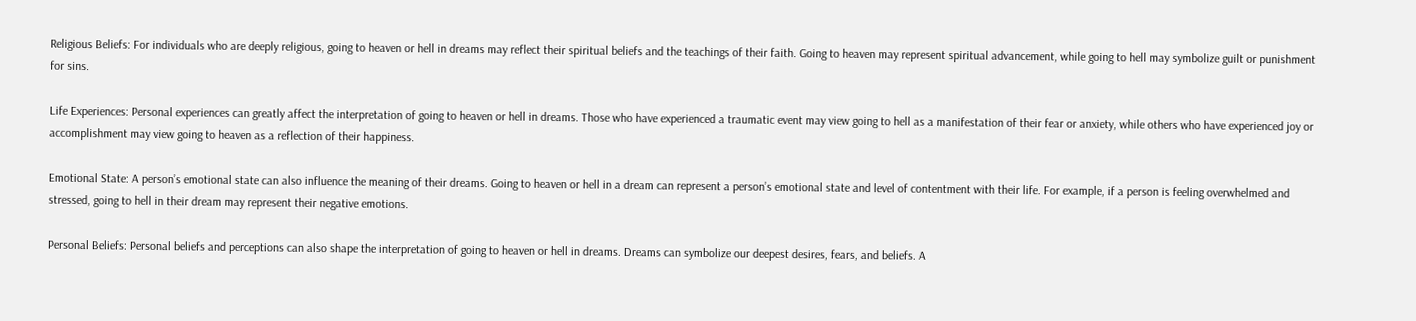Religious Beliefs: For individuals who are deeply religious, going to heaven or hell in dreams may reflect their spiritual beliefs and the teachings of their faith. Going to heaven may represent spiritual advancement, while going to hell may symbolize guilt or punishment for sins.

Life Experiences: Personal experiences can greatly affect the interpretation of going to heaven or hell in dreams. Those who have experienced a traumatic event may view going to hell as a manifestation of their fear or anxiety, while others who have experienced joy or accomplishment may view going to heaven as a reflection of their happiness.

Emotional State: A person’s emotional state can also influence the meaning of their dreams. Going to heaven or hell in a dream can represent a person’s emotional state and level of contentment with their life. For example, if a person is feeling overwhelmed and stressed, going to hell in their dream may represent their negative emotions.

Personal Beliefs: Personal beliefs and perceptions can also shape the interpretation of going to heaven or hell in dreams. Dreams can symbolize our deepest desires, fears, and beliefs. A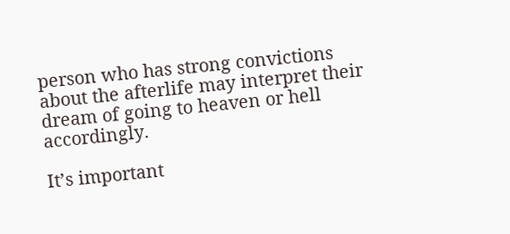person who has strong convictions about the afterlife may interpret their dream of going to heaven or hell accordingly.

It’s important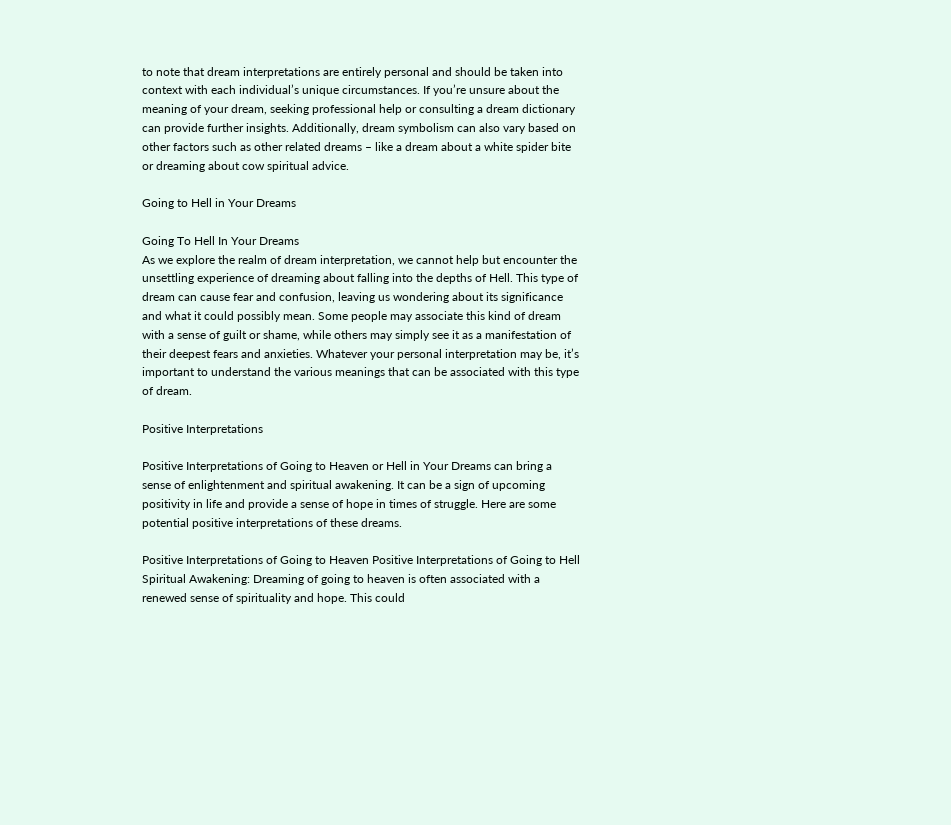to note that dream interpretations are entirely personal and should be taken into context with each individual’s unique circumstances. If you’re unsure about the meaning of your dream, seeking professional help or consulting a dream dictionary can provide further insights. Additionally, dream symbolism can also vary based on other factors such as other related dreams – like a dream about a white spider bite or dreaming about cow spiritual advice.

Going to Hell in Your Dreams

Going To Hell In Your Dreams
As we explore the realm of dream interpretation, we cannot help but encounter the unsettling experience of dreaming about falling into the depths of Hell. This type of dream can cause fear and confusion, leaving us wondering about its significance and what it could possibly mean. Some people may associate this kind of dream with a sense of guilt or shame, while others may simply see it as a manifestation of their deepest fears and anxieties. Whatever your personal interpretation may be, it’s important to understand the various meanings that can be associated with this type of dream.

Positive Interpretations

Positive Interpretations of Going to Heaven or Hell in Your Dreams can bring a sense of enlightenment and spiritual awakening. It can be a sign of upcoming positivity in life and provide a sense of hope in times of struggle. Here are some potential positive interpretations of these dreams.

Positive Interpretations of Going to Heaven Positive Interpretations of Going to Hell
Spiritual Awakening: Dreaming of going to heaven is often associated with a renewed sense of spirituality and hope. This could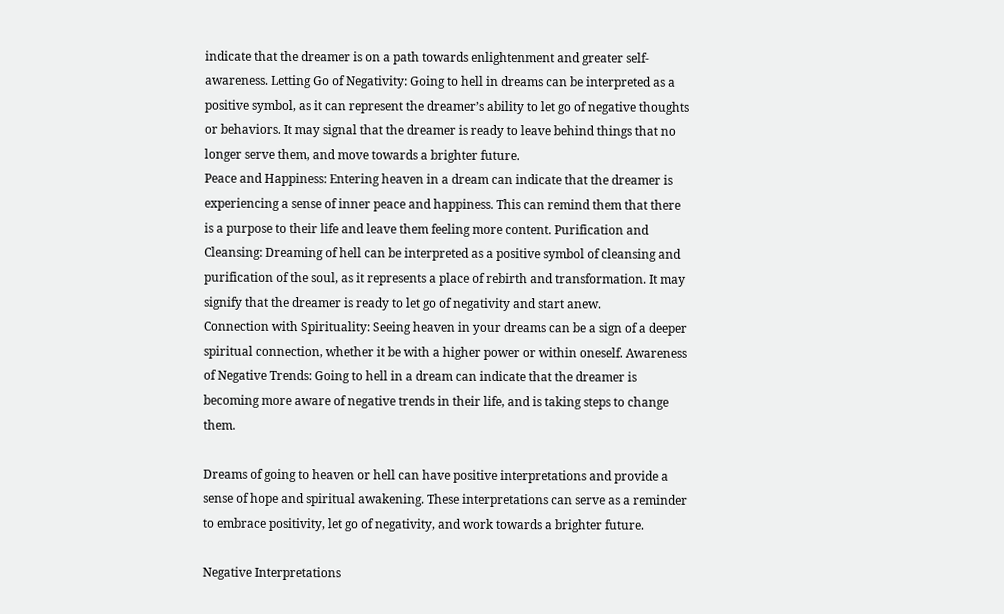indicate that the dreamer is on a path towards enlightenment and greater self-awareness. Letting Go of Negativity: Going to hell in dreams can be interpreted as a positive symbol, as it can represent the dreamer’s ability to let go of negative thoughts or behaviors. It may signal that the dreamer is ready to leave behind things that no longer serve them, and move towards a brighter future.
Peace and Happiness: Entering heaven in a dream can indicate that the dreamer is experiencing a sense of inner peace and happiness. This can remind them that there is a purpose to their life and leave them feeling more content. Purification and Cleansing: Dreaming of hell can be interpreted as a positive symbol of cleansing and purification of the soul, as it represents a place of rebirth and transformation. It may signify that the dreamer is ready to let go of negativity and start anew.
Connection with Spirituality: Seeing heaven in your dreams can be a sign of a deeper spiritual connection, whether it be with a higher power or within oneself. Awareness of Negative Trends: Going to hell in a dream can indicate that the dreamer is becoming more aware of negative trends in their life, and is taking steps to change them.

Dreams of going to heaven or hell can have positive interpretations and provide a sense of hope and spiritual awakening. These interpretations can serve as a reminder to embrace positivity, let go of negativity, and work towards a brighter future.

Negative Interpretations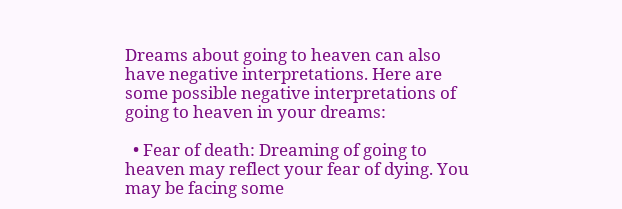Dreams about going to heaven can also have negative interpretations. Here are some possible negative interpretations of going to heaven in your dreams:

  • Fear of death: Dreaming of going to heaven may reflect your fear of dying. You may be facing some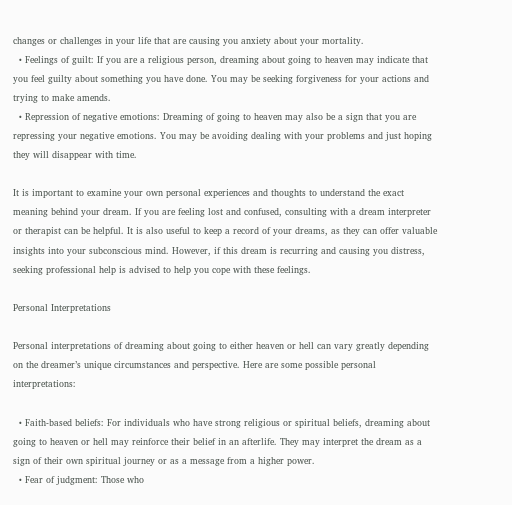changes or challenges in your life that are causing you anxiety about your mortality.
  • Feelings of guilt: If you are a religious person, dreaming about going to heaven may indicate that you feel guilty about something you have done. You may be seeking forgiveness for your actions and trying to make amends.
  • Repression of negative emotions: Dreaming of going to heaven may also be a sign that you are repressing your negative emotions. You may be avoiding dealing with your problems and just hoping they will disappear with time.

It is important to examine your own personal experiences and thoughts to understand the exact meaning behind your dream. If you are feeling lost and confused, consulting with a dream interpreter or therapist can be helpful. It is also useful to keep a record of your dreams, as they can offer valuable insights into your subconscious mind. However, if this dream is recurring and causing you distress, seeking professional help is advised to help you cope with these feelings.

Personal Interpretations

Personal interpretations of dreaming about going to either heaven or hell can vary greatly depending on the dreamer’s unique circumstances and perspective. Here are some possible personal interpretations:

  • Faith-based beliefs: For individuals who have strong religious or spiritual beliefs, dreaming about going to heaven or hell may reinforce their belief in an afterlife. They may interpret the dream as a sign of their own spiritual journey or as a message from a higher power.
  • Fear of judgment: Those who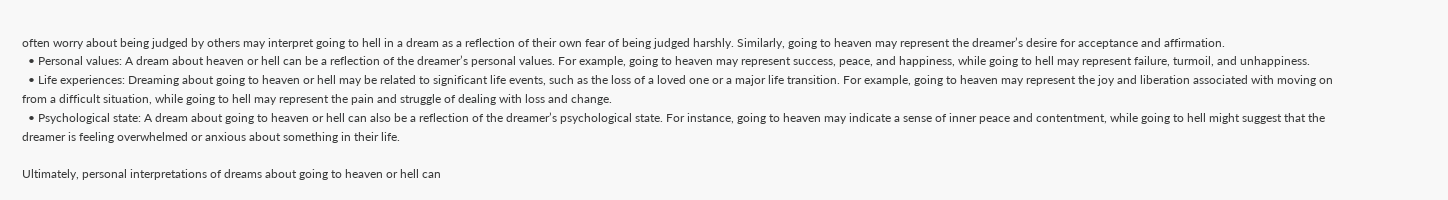often worry about being judged by others may interpret going to hell in a dream as a reflection of their own fear of being judged harshly. Similarly, going to heaven may represent the dreamer’s desire for acceptance and affirmation.
  • Personal values: A dream about heaven or hell can be a reflection of the dreamer’s personal values. For example, going to heaven may represent success, peace, and happiness, while going to hell may represent failure, turmoil, and unhappiness.
  • Life experiences: Dreaming about going to heaven or hell may be related to significant life events, such as the loss of a loved one or a major life transition. For example, going to heaven may represent the joy and liberation associated with moving on from a difficult situation, while going to hell may represent the pain and struggle of dealing with loss and change.
  • Psychological state: A dream about going to heaven or hell can also be a reflection of the dreamer’s psychological state. For instance, going to heaven may indicate a sense of inner peace and contentment, while going to hell might suggest that the dreamer is feeling overwhelmed or anxious about something in their life.

Ultimately, personal interpretations of dreams about going to heaven or hell can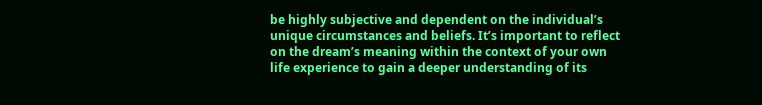be highly subjective and dependent on the individual’s unique circumstances and beliefs. It’s important to reflect on the dream’s meaning within the context of your own life experience to gain a deeper understanding of its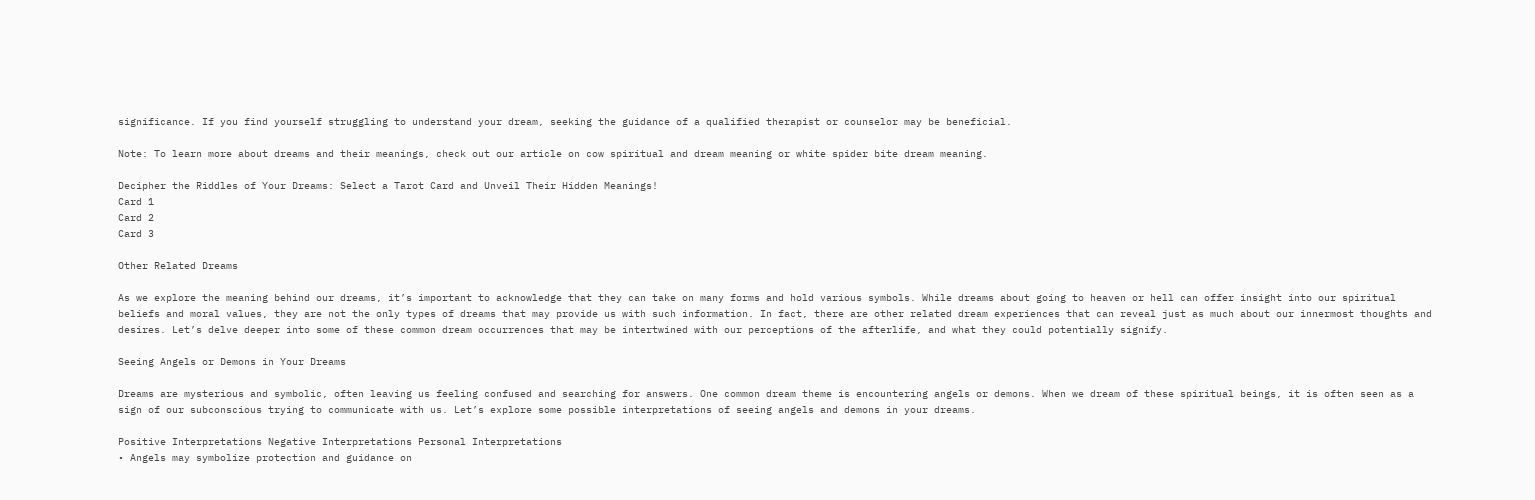significance. If you find yourself struggling to understand your dream, seeking the guidance of a qualified therapist or counselor may be beneficial.

Note: To learn more about dreams and their meanings, check out our article on cow spiritual and dream meaning or white spider bite dream meaning.

Decipher the Riddles of Your Dreams: Select a Tarot Card and Unveil Their Hidden Meanings!
Card 1
Card 2
Card 3

Other Related Dreams

As we explore the meaning behind our dreams, it’s important to acknowledge that they can take on many forms and hold various symbols. While dreams about going to heaven or hell can offer insight into our spiritual beliefs and moral values, they are not the only types of dreams that may provide us with such information. In fact, there are other related dream experiences that can reveal just as much about our innermost thoughts and desires. Let’s delve deeper into some of these common dream occurrences that may be intertwined with our perceptions of the afterlife, and what they could potentially signify.

Seeing Angels or Demons in Your Dreams

Dreams are mysterious and symbolic, often leaving us feeling confused and searching for answers. One common dream theme is encountering angels or demons. When we dream of these spiritual beings, it is often seen as a sign of our subconscious trying to communicate with us. Let’s explore some possible interpretations of seeing angels and demons in your dreams.

Positive Interpretations Negative Interpretations Personal Interpretations
• Angels may symbolize protection and guidance on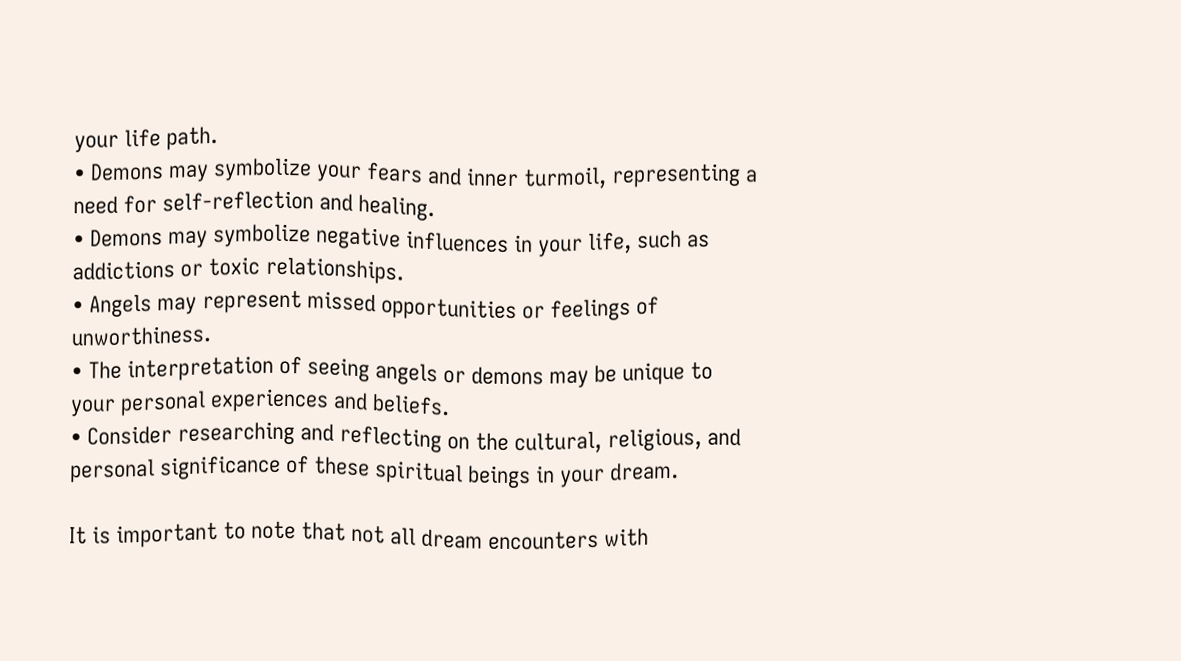your life path.
• Demons may symbolize your fears and inner turmoil, representing a need for self-reflection and healing.
• Demons may symbolize negative influences in your life, such as addictions or toxic relationships.
• Angels may represent missed opportunities or feelings of unworthiness.
• The interpretation of seeing angels or demons may be unique to your personal experiences and beliefs.
• Consider researching and reflecting on the cultural, religious, and personal significance of these spiritual beings in your dream.

It is important to note that not all dream encounters with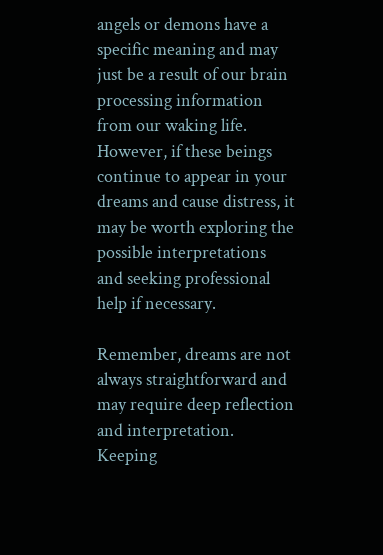angels or demons have a specific meaning and may just be a result of our brain processing information from our waking life. However, if these beings continue to appear in your dreams and cause distress, it may be worth exploring the possible interpretations and seeking professional help if necessary.

Remember, dreams are not always straightforward and may require deep reflection and interpretation. Keeping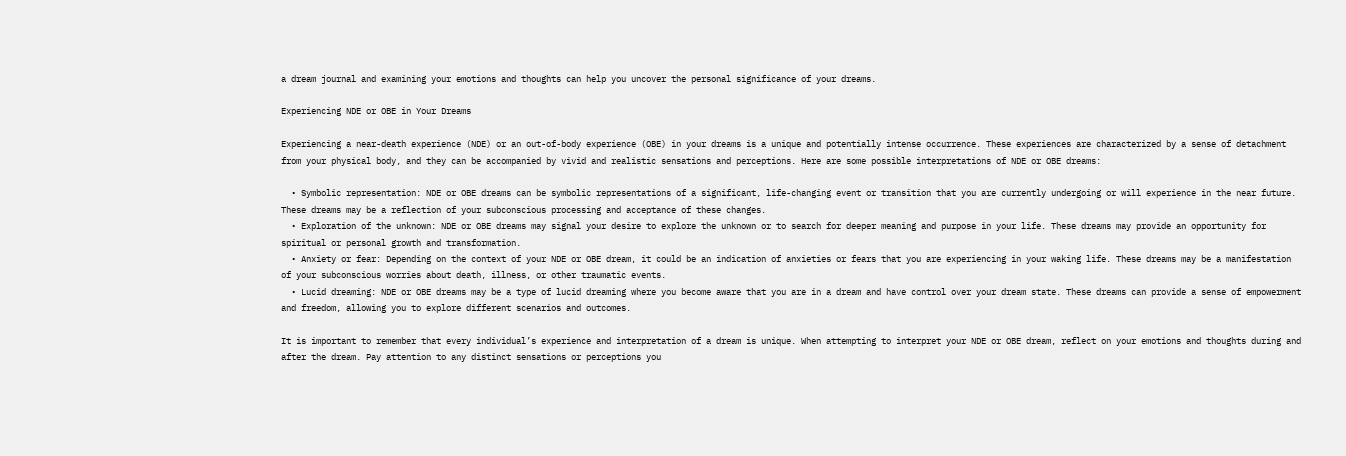a dream journal and examining your emotions and thoughts can help you uncover the personal significance of your dreams.

Experiencing NDE or OBE in Your Dreams

Experiencing a near-death experience (NDE) or an out-of-body experience (OBE) in your dreams is a unique and potentially intense occurrence. These experiences are characterized by a sense of detachment from your physical body, and they can be accompanied by vivid and realistic sensations and perceptions. Here are some possible interpretations of NDE or OBE dreams:

  • Symbolic representation: NDE or OBE dreams can be symbolic representations of a significant, life-changing event or transition that you are currently undergoing or will experience in the near future. These dreams may be a reflection of your subconscious processing and acceptance of these changes.
  • Exploration of the unknown: NDE or OBE dreams may signal your desire to explore the unknown or to search for deeper meaning and purpose in your life. These dreams may provide an opportunity for spiritual or personal growth and transformation.
  • Anxiety or fear: Depending on the context of your NDE or OBE dream, it could be an indication of anxieties or fears that you are experiencing in your waking life. These dreams may be a manifestation of your subconscious worries about death, illness, or other traumatic events.
  • Lucid dreaming: NDE or OBE dreams may be a type of lucid dreaming where you become aware that you are in a dream and have control over your dream state. These dreams can provide a sense of empowerment and freedom, allowing you to explore different scenarios and outcomes.

It is important to remember that every individual’s experience and interpretation of a dream is unique. When attempting to interpret your NDE or OBE dream, reflect on your emotions and thoughts during and after the dream. Pay attention to any distinct sensations or perceptions you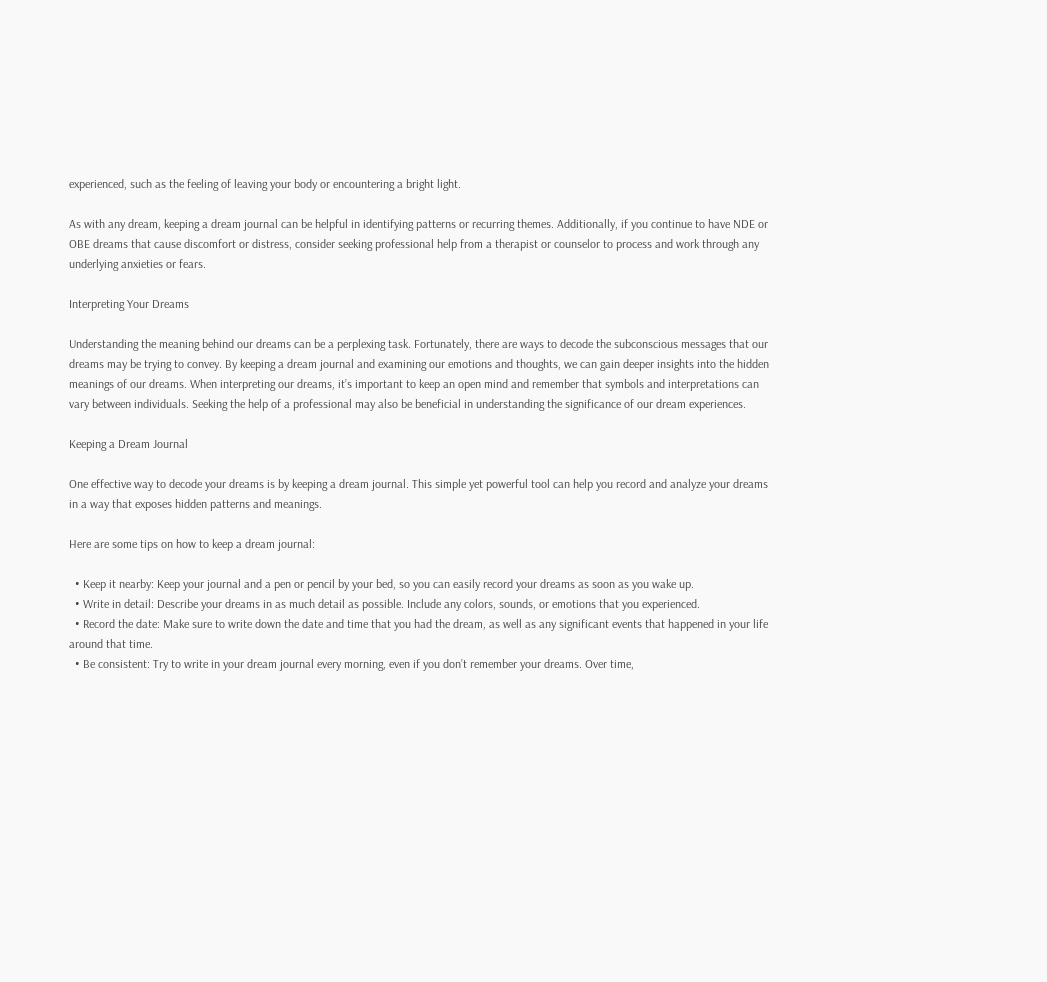experienced, such as the feeling of leaving your body or encountering a bright light.

As with any dream, keeping a dream journal can be helpful in identifying patterns or recurring themes. Additionally, if you continue to have NDE or OBE dreams that cause discomfort or distress, consider seeking professional help from a therapist or counselor to process and work through any underlying anxieties or fears.

Interpreting Your Dreams

Understanding the meaning behind our dreams can be a perplexing task. Fortunately, there are ways to decode the subconscious messages that our dreams may be trying to convey. By keeping a dream journal and examining our emotions and thoughts, we can gain deeper insights into the hidden meanings of our dreams. When interpreting our dreams, it’s important to keep an open mind and remember that symbols and interpretations can vary between individuals. Seeking the help of a professional may also be beneficial in understanding the significance of our dream experiences.

Keeping a Dream Journal

One effective way to decode your dreams is by keeping a dream journal. This simple yet powerful tool can help you record and analyze your dreams in a way that exposes hidden patterns and meanings.

Here are some tips on how to keep a dream journal:

  • Keep it nearby: Keep your journal and a pen or pencil by your bed, so you can easily record your dreams as soon as you wake up.
  • Write in detail: Describe your dreams in as much detail as possible. Include any colors, sounds, or emotions that you experienced.
  • Record the date: Make sure to write down the date and time that you had the dream, as well as any significant events that happened in your life around that time.
  • Be consistent: Try to write in your dream journal every morning, even if you don’t remember your dreams. Over time,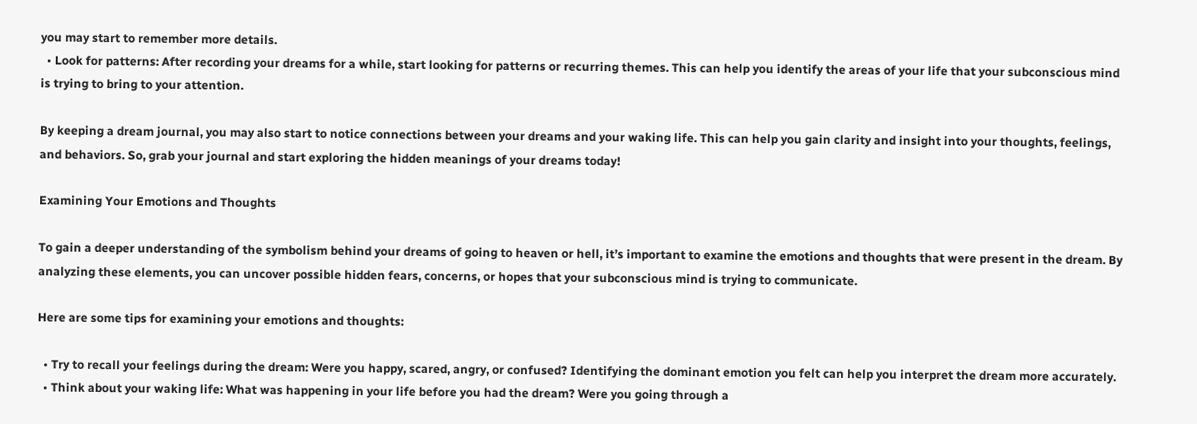you may start to remember more details.
  • Look for patterns: After recording your dreams for a while, start looking for patterns or recurring themes. This can help you identify the areas of your life that your subconscious mind is trying to bring to your attention.

By keeping a dream journal, you may also start to notice connections between your dreams and your waking life. This can help you gain clarity and insight into your thoughts, feelings, and behaviors. So, grab your journal and start exploring the hidden meanings of your dreams today!

Examining Your Emotions and Thoughts

To gain a deeper understanding of the symbolism behind your dreams of going to heaven or hell, it’s important to examine the emotions and thoughts that were present in the dream. By analyzing these elements, you can uncover possible hidden fears, concerns, or hopes that your subconscious mind is trying to communicate.

Here are some tips for examining your emotions and thoughts:

  • Try to recall your feelings during the dream: Were you happy, scared, angry, or confused? Identifying the dominant emotion you felt can help you interpret the dream more accurately.
  • Think about your waking life: What was happening in your life before you had the dream? Were you going through a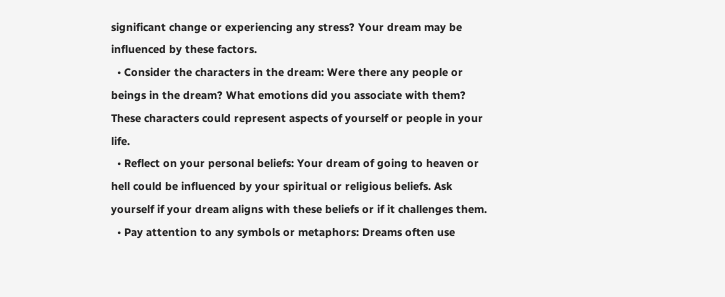significant change or experiencing any stress? Your dream may be influenced by these factors.
  • Consider the characters in the dream: Were there any people or beings in the dream? What emotions did you associate with them? These characters could represent aspects of yourself or people in your life.
  • Reflect on your personal beliefs: Your dream of going to heaven or hell could be influenced by your spiritual or religious beliefs. Ask yourself if your dream aligns with these beliefs or if it challenges them.
  • Pay attention to any symbols or metaphors: Dreams often use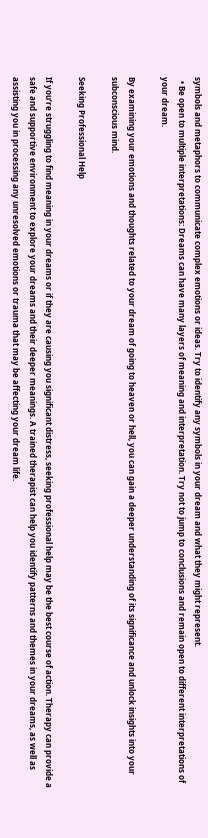symbols and metaphors to communicate complex emotions or ideas. Try to identify any symbols in your dream and what they might represent.
  • Be open to multiple interpretations: Dreams can have many layers of meaning and interpretation. Try not to jump to conclusions and remain open to different interpretations of your dream.

By examining your emotions and thoughts related to your dream of going to heaven or hell, you can gain a deeper understanding of its significance and unlock insights into your subconscious mind.

Seeking Professional Help

If you’re struggling to find meaning in your dreams or if they are causing you significant distress, seeking professional help may be the best course of action. Therapy can provide a safe and supportive environment to explore your dreams and their deeper meanings. A trained therapist can help you identify patterns and themes in your dreams, as well as assisting you in processing any unresolved emotions or trauma that may be affecting your dream life.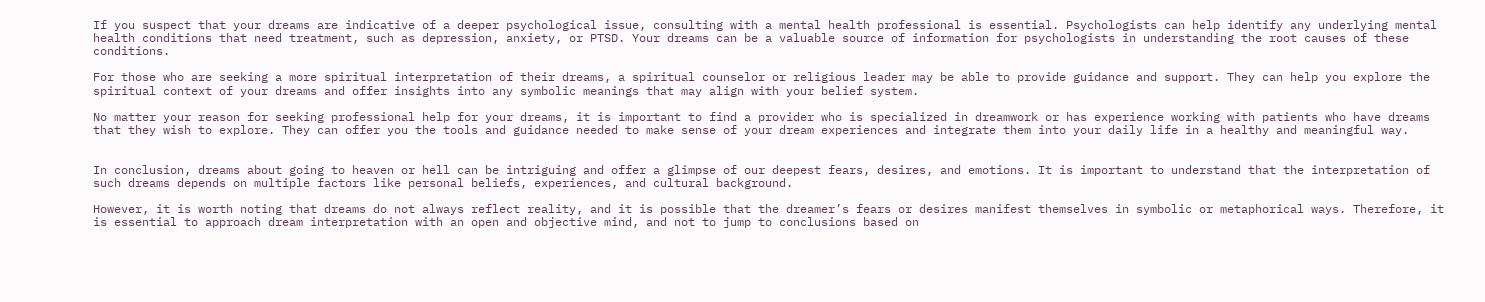If you suspect that your dreams are indicative of a deeper psychological issue, consulting with a mental health professional is essential. Psychologists can help identify any underlying mental health conditions that need treatment, such as depression, anxiety, or PTSD. Your dreams can be a valuable source of information for psychologists in understanding the root causes of these conditions.

For those who are seeking a more spiritual interpretation of their dreams, a spiritual counselor or religious leader may be able to provide guidance and support. They can help you explore the spiritual context of your dreams and offer insights into any symbolic meanings that may align with your belief system.

No matter your reason for seeking professional help for your dreams, it is important to find a provider who is specialized in dreamwork or has experience working with patients who have dreams that they wish to explore. They can offer you the tools and guidance needed to make sense of your dream experiences and integrate them into your daily life in a healthy and meaningful way.


In conclusion, dreams about going to heaven or hell can be intriguing and offer a glimpse of our deepest fears, desires, and emotions. It is important to understand that the interpretation of such dreams depends on multiple factors like personal beliefs, experiences, and cultural background.

However, it is worth noting that dreams do not always reflect reality, and it is possible that the dreamer’s fears or desires manifest themselves in symbolic or metaphorical ways. Therefore, it is essential to approach dream interpretation with an open and objective mind, and not to jump to conclusions based on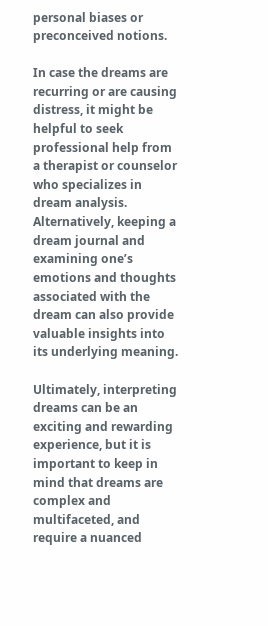personal biases or preconceived notions.

In case the dreams are recurring or are causing distress, it might be helpful to seek professional help from a therapist or counselor who specializes in dream analysis. Alternatively, keeping a dream journal and examining one’s emotions and thoughts associated with the dream can also provide valuable insights into its underlying meaning.

Ultimately, interpreting dreams can be an exciting and rewarding experience, but it is important to keep in mind that dreams are complex and multifaceted, and require a nuanced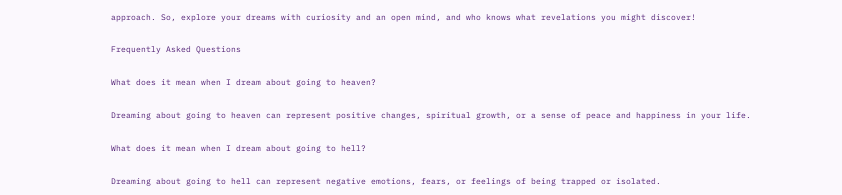approach. So, explore your dreams with curiosity and an open mind, and who knows what revelations you might discover!

Frequently Asked Questions

What does it mean when I dream about going to heaven?

Dreaming about going to heaven can represent positive changes, spiritual growth, or a sense of peace and happiness in your life.

What does it mean when I dream about going to hell?

Dreaming about going to hell can represent negative emotions, fears, or feelings of being trapped or isolated.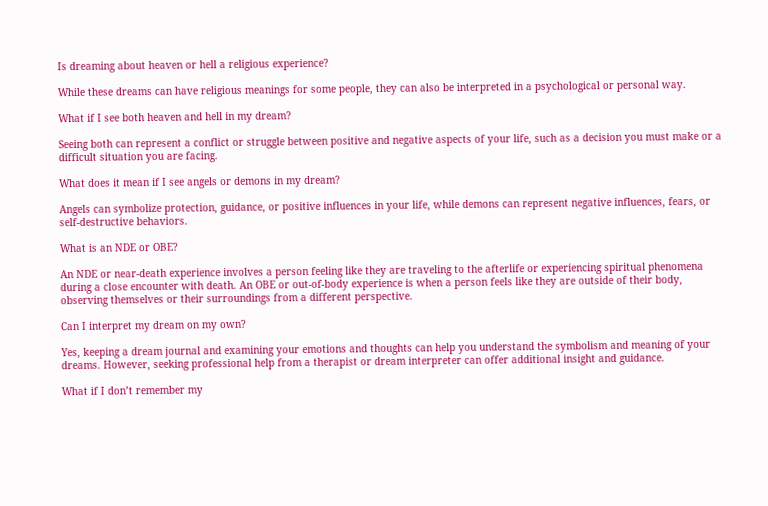Is dreaming about heaven or hell a religious experience?

While these dreams can have religious meanings for some people, they can also be interpreted in a psychological or personal way.

What if I see both heaven and hell in my dream?

Seeing both can represent a conflict or struggle between positive and negative aspects of your life, such as a decision you must make or a difficult situation you are facing.

What does it mean if I see angels or demons in my dream?

Angels can symbolize protection, guidance, or positive influences in your life, while demons can represent negative influences, fears, or self-destructive behaviors.

What is an NDE or OBE?

An NDE or near-death experience involves a person feeling like they are traveling to the afterlife or experiencing spiritual phenomena during a close encounter with death. An OBE or out-of-body experience is when a person feels like they are outside of their body, observing themselves or their surroundings from a different perspective.

Can I interpret my dream on my own?

Yes, keeping a dream journal and examining your emotions and thoughts can help you understand the symbolism and meaning of your dreams. However, seeking professional help from a therapist or dream interpreter can offer additional insight and guidance.

What if I don’t remember my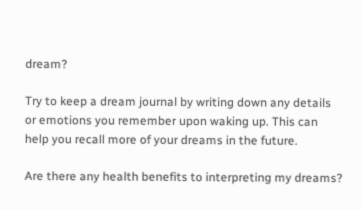dream?

Try to keep a dream journal by writing down any details or emotions you remember upon waking up. This can help you recall more of your dreams in the future.

Are there any health benefits to interpreting my dreams?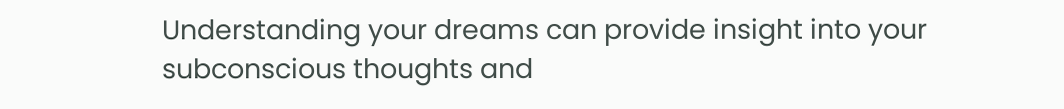Understanding your dreams can provide insight into your subconscious thoughts and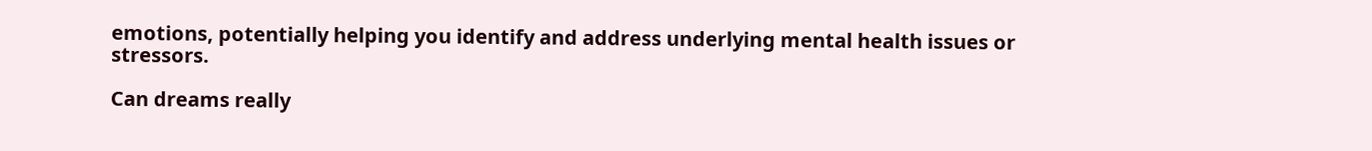emotions, potentially helping you identify and address underlying mental health issues or stressors.

Can dreams really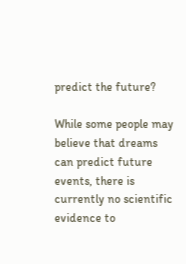predict the future?

While some people may believe that dreams can predict future events, there is currently no scientific evidence to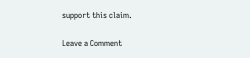support this claim.

Leave a Comment